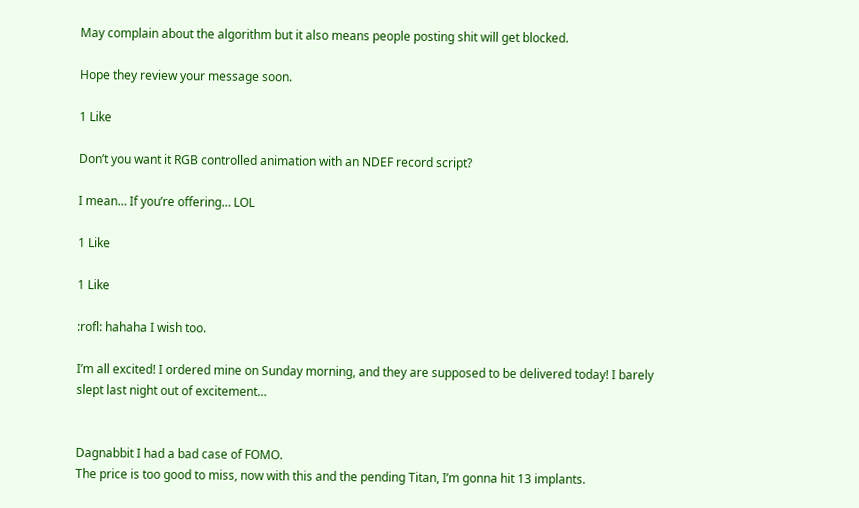May complain about the algorithm but it also means people posting shit will get blocked.

Hope they review your message soon.

1 Like

Don’t you want it RGB controlled animation with an NDEF record script?

I mean… If you’re offering… LOL

1 Like

1 Like

:rofl: hahaha I wish too.

I’m all excited! I ordered mine on Sunday morning, and they are supposed to be delivered today! I barely slept last night out of excitement…


Dagnabbit I had a bad case of FOMO.
The price is too good to miss, now with this and the pending Titan, I’m gonna hit 13 implants.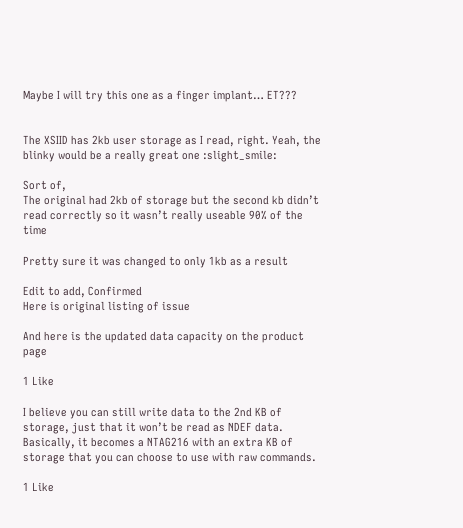Maybe I will try this one as a finger implant… ET???


The XSIID has 2kb user storage as I read, right. Yeah, the blinky would be a really great one :slight_smile:

Sort of,
The original had 2kb of storage but the second kb didn’t read correctly so it wasn’t really useable 90% of the time

Pretty sure it was changed to only 1kb as a result

Edit to add, Confirmed
Here is original listing of issue

And here is the updated data capacity on the product page

1 Like

I believe you can still write data to the 2nd KB of storage, just that it won’t be read as NDEF data. Basically, it becomes a NTAG216 with an extra KB of storage that you can choose to use with raw commands.

1 Like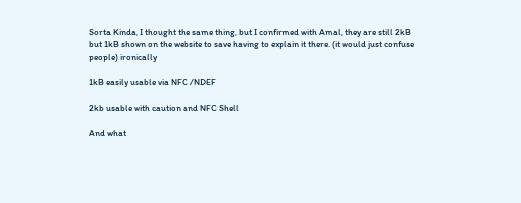Sorta Kinda, I thought the same thing, but I confirmed with Amal, they are still 2kB but 1kB shown on the website to save having to explain it there. (it would just confuse people) ironically

1kB easily usable via NFC /NDEF

2kb usable with caution and NFC Shell

And what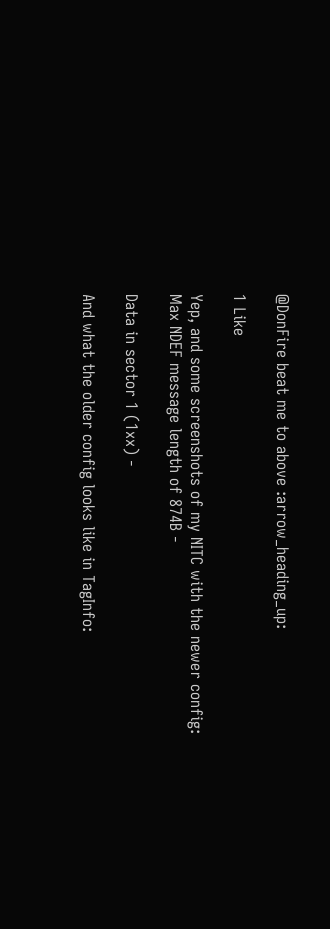@DonFire beat me to above :arrow_heading_up:

1 Like

Yep, and some screenshots of my NITC with the newer config:
Max NDEF message length of 874B -

Data in sector 1 (1xx) -

And what the older config looks like in TagInfo: